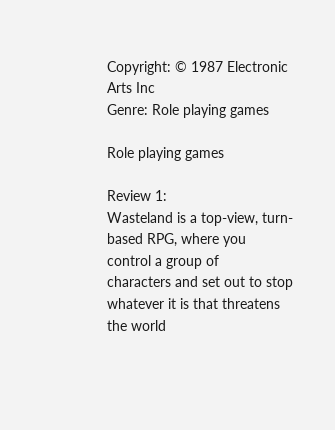Copyright: © 1987 Electronic Arts Inc
Genre: Role playing games

Role playing games

Review 1:
Wasteland is a top-view, turn-based RPG, where you control a group of
characters and set out to stop whatever it is that threatens the world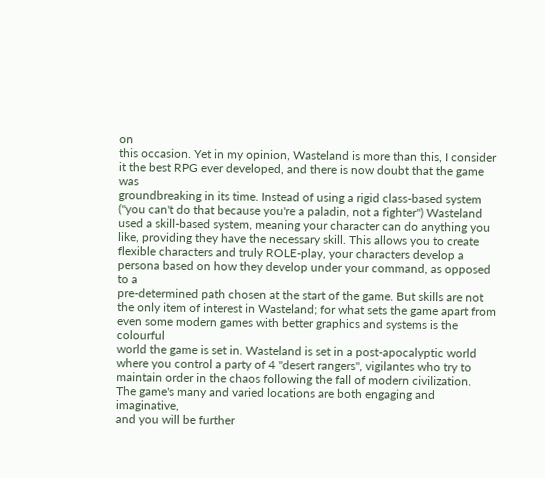on
this occasion. Yet in my opinion, Wasteland is more than this, I consider
it the best RPG ever developed, and there is now doubt that the game was
groundbreaking in its time. Instead of using a rigid class-based system
("you can't do that because you're a paladin, not a fighter") Wasteland
used a skill-based system, meaning your character can do anything you
like, providing they have the necessary skill. This allows you to create
flexible characters and truly ROLE-play, your characters develop a
persona based on how they develop under your command, as opposed to a
pre-determined path chosen at the start of the game. But skills are not
the only item of interest in Wasteland; for what sets the game apart from
even some modern games with better graphics and systems is the colourful
world the game is set in. Wasteland is set in a post-apocalyptic world
where you control a party of 4 "desert rangers", vigilantes who try to
maintain order in the chaos following the fall of modern civilization.
The game's many and varied locations are both engaging and imaginative,
and you will be further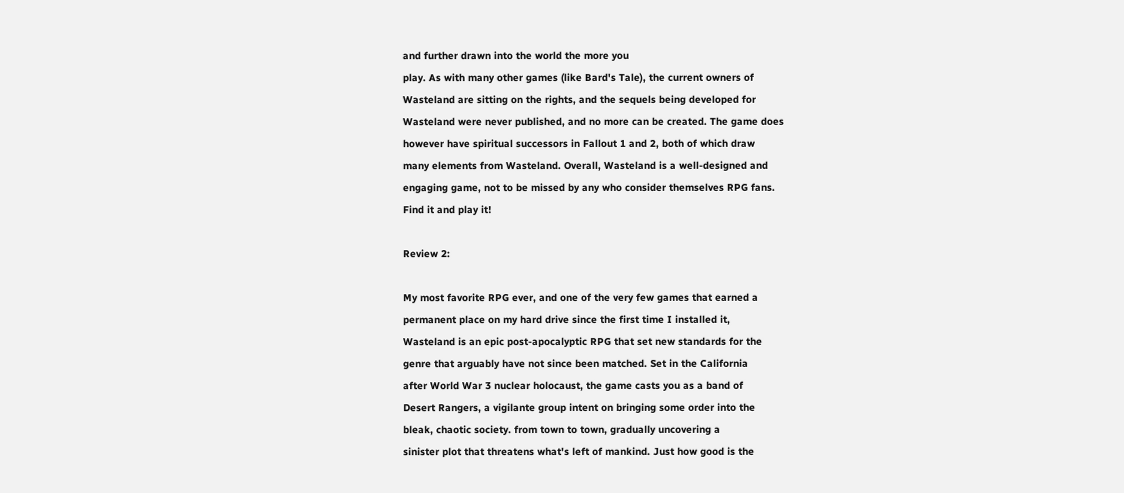and further drawn into the world the more you
play. As with many other games (like Bard's Tale), the current owners of
Wasteland are sitting on the rights, and the sequels being developed for
Wasteland were never published, and no more can be created. The game does
however have spiritual successors in Fallout 1 and 2, both of which draw
many elements from Wasteland. Overall, Wasteland is a well-designed and
engaging game, not to be missed by any who consider themselves RPG fans.
Find it and play it!

Review 2:

My most favorite RPG ever, and one of the very few games that earned a
permanent place on my hard drive since the first time I installed it,
Wasteland is an epic post-apocalyptic RPG that set new standards for the
genre that arguably have not since been matched. Set in the California
after World War 3 nuclear holocaust, the game casts you as a band of
Desert Rangers, a vigilante group intent on bringing some order into the
bleak, chaotic society. from town to town, gradually uncovering a
sinister plot that threatens what's left of mankind. Just how good is the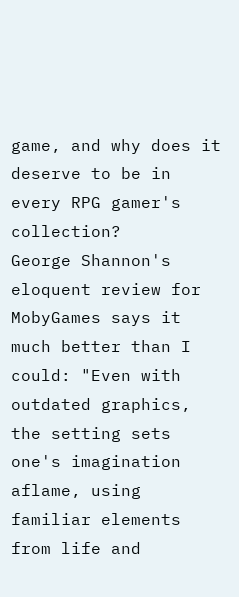game, and why does it deserve to be in every RPG gamer's collection?
George Shannon's eloquent review for MobyGames says it much better than I
could: "Even with outdated graphics, the setting sets one's imagination
aflame, using familiar elements from life and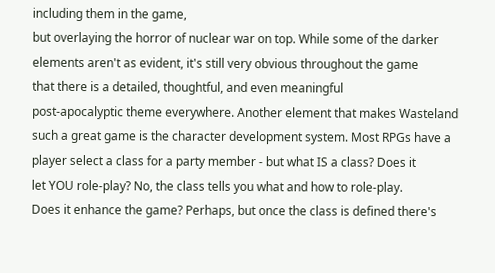including them in the game,
but overlaying the horror of nuclear war on top. While some of the darker
elements aren't as evident, it's still very obvious throughout the game
that there is a detailed, thoughtful, and even meaningful
post-apocalyptic theme everywhere. Another element that makes Wasteland
such a great game is the character development system. Most RPGs have a
player select a class for a party member - but what IS a class? Does it
let YOU role-play? No, the class tells you what and how to role-play.
Does it enhance the game? Perhaps, but once the class is defined there's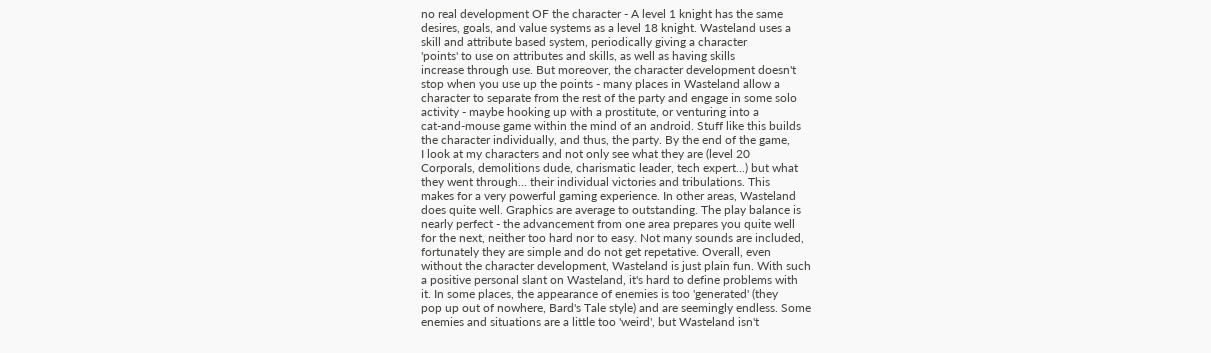no real development OF the character - A level 1 knight has the same
desires, goals, and value systems as a level 18 knight. Wasteland uses a
skill and attribute based system, periodically giving a character
'points' to use on attributes and skills, as well as having skills
increase through use. But moreover, the character development doesn't
stop when you use up the points - many places in Wasteland allow a
character to separate from the rest of the party and engage in some solo
activity - maybe hooking up with a prostitute, or venturing into a
cat-and-mouse game within the mind of an android. Stuff like this builds
the character individually, and thus, the party. By the end of the game,
I look at my characters and not only see what they are (level 20
Corporals, demolitions dude, charismatic leader, tech expert...) but what
they went through... their individual victories and tribulations. This
makes for a very powerful gaming experience. In other areas, Wasteland
does quite well. Graphics are average to outstanding. The play balance is
nearly perfect - the advancement from one area prepares you quite well
for the next, neither too hard nor to easy. Not many sounds are included,
fortunately they are simple and do not get repetative. Overall, even
without the character development, Wasteland is just plain fun. With such
a positive personal slant on Wasteland, it's hard to define problems with
it. In some places, the appearance of enemies is too 'generated' (they
pop up out of nowhere, Bard's Tale style) and are seemingly endless. Some
enemies and situations are a little too 'weird', but Wasteland isn't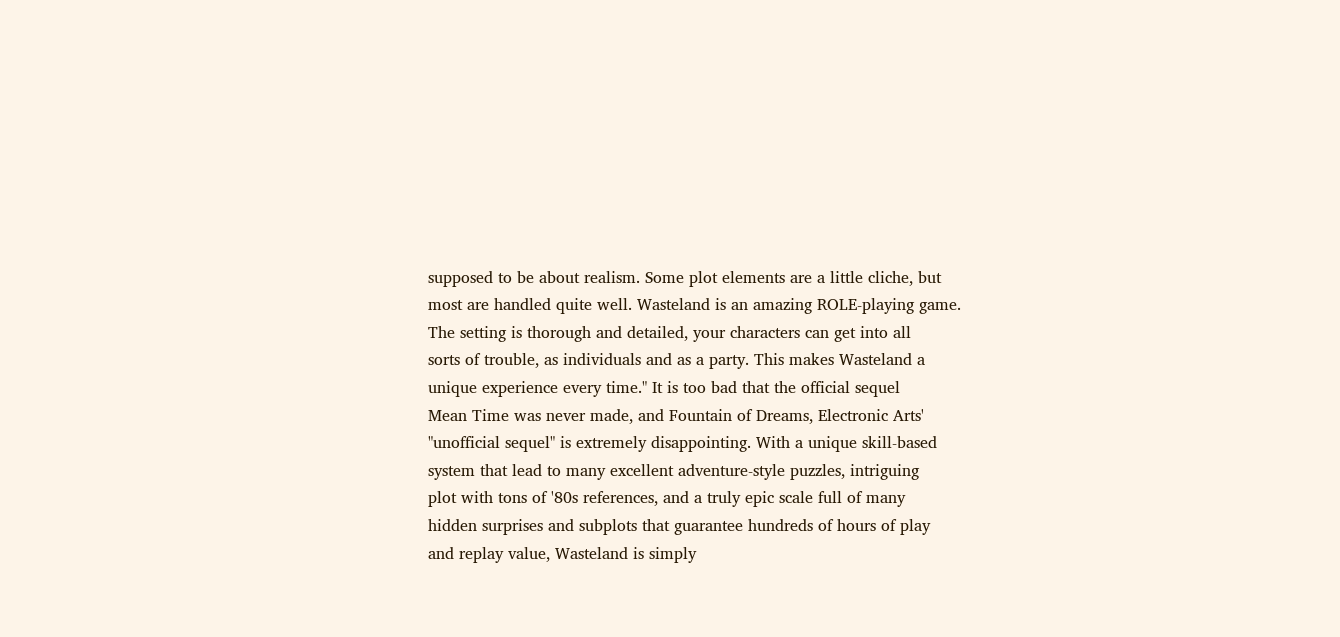supposed to be about realism. Some plot elements are a little cliche, but
most are handled quite well. Wasteland is an amazing ROLE-playing game.
The setting is thorough and detailed, your characters can get into all
sorts of trouble, as individuals and as a party. This makes Wasteland a
unique experience every time." It is too bad that the official sequel
Mean Time was never made, and Fountain of Dreams, Electronic Arts'
"unofficial sequel" is extremely disappointing. With a unique skill-based
system that lead to many excellent adventure-style puzzles, intriguing
plot with tons of '80s references, and a truly epic scale full of many
hidden surprises and subplots that guarantee hundreds of hours of play
and replay value, Wasteland is simply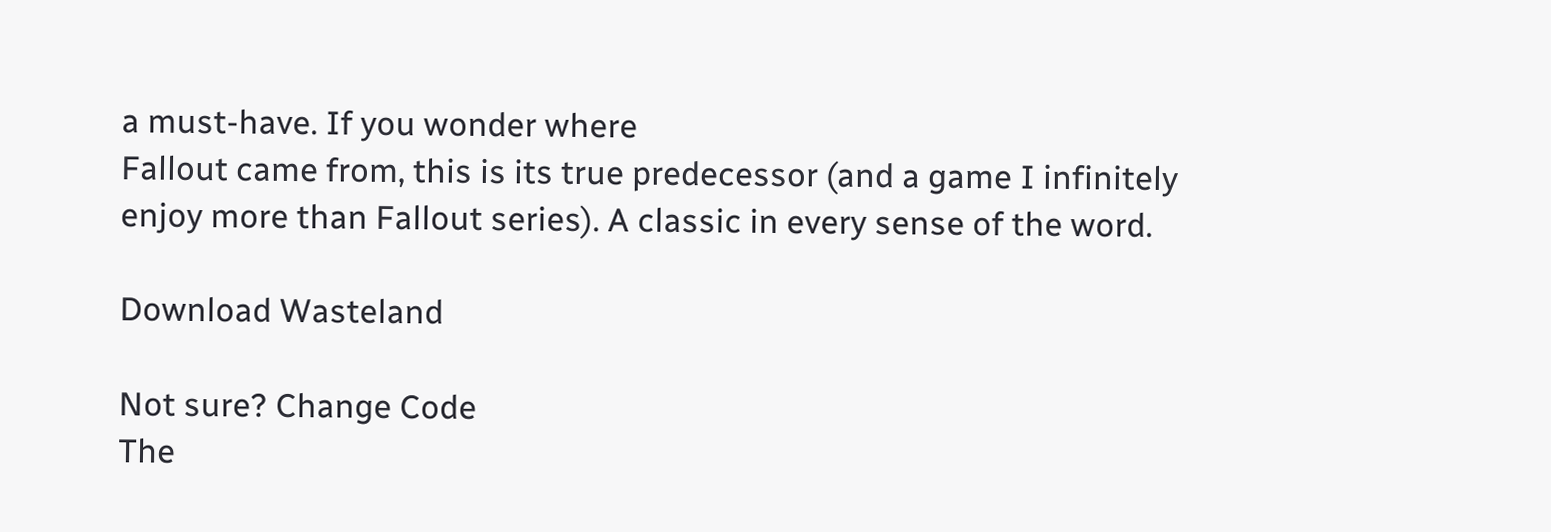a must-have. If you wonder where
Fallout came from, this is its true predecessor (and a game I infinitely
enjoy more than Fallout series). A classic in every sense of the word.

Download Wasteland

Not sure? Change Code
The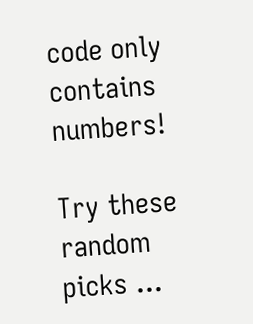code only contains numbers!

Try these random picks ...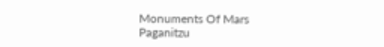Monuments Of Mars
Paganitzu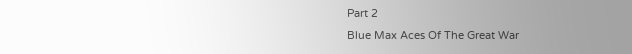Part 2
Blue Max Aces Of The Great War